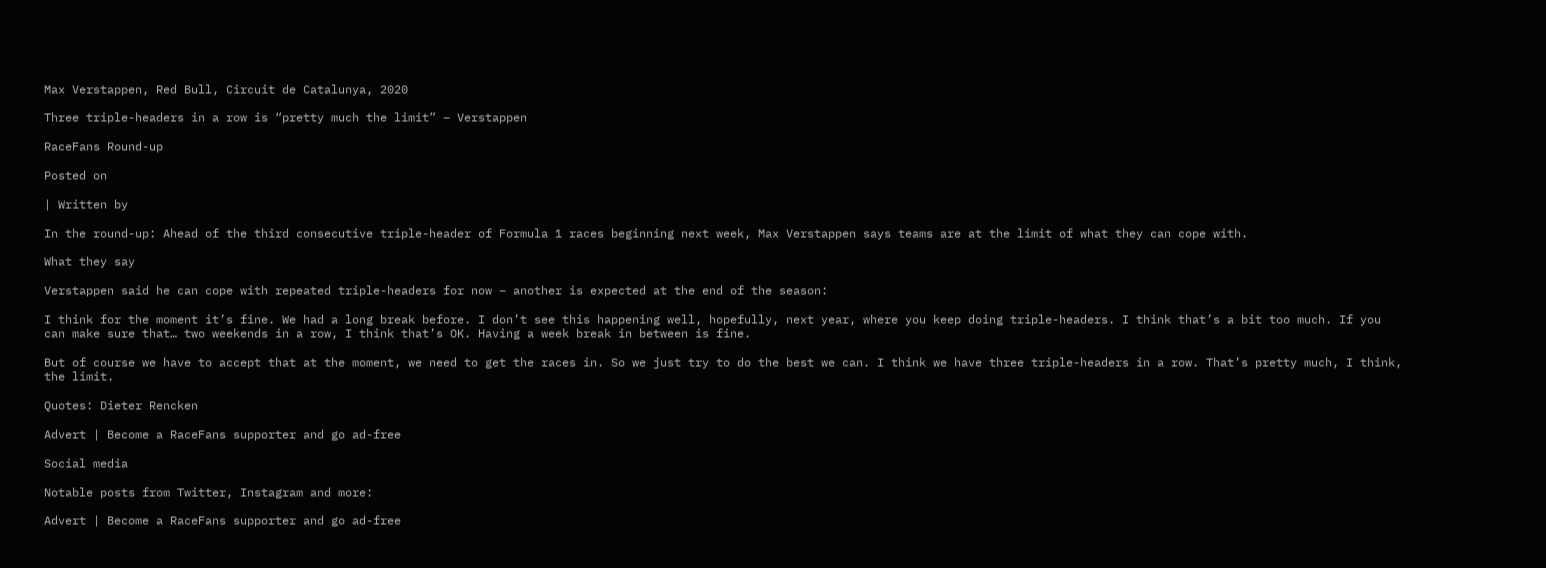Max Verstappen, Red Bull, Circuit de Catalunya, 2020

Three triple-headers in a row is “pretty much the limit” – Verstappen

RaceFans Round-up

Posted on

| Written by

In the round-up: Ahead of the third consecutive triple-header of Formula 1 races beginning next week, Max Verstappen says teams are at the limit of what they can cope with.

What they say

Verstappen said he can cope with repeated triple-headers for now – another is expected at the end of the season:

I think for the moment it’s fine. We had a long break before. I don’t see this happening well, hopefully, next year, where you keep doing triple-headers. I think that’s a bit too much. If you can make sure that… two weekends in a row, I think that’s OK. Having a week break in between is fine.

But of course we have to accept that at the moment, we need to get the races in. So we just try to do the best we can. I think we have three triple-headers in a row. That’s pretty much, I think, the limit.

Quotes: Dieter Rencken

Advert | Become a RaceFans supporter and go ad-free

Social media

Notable posts from Twitter, Instagram and more:

Advert | Become a RaceFans supporter and go ad-free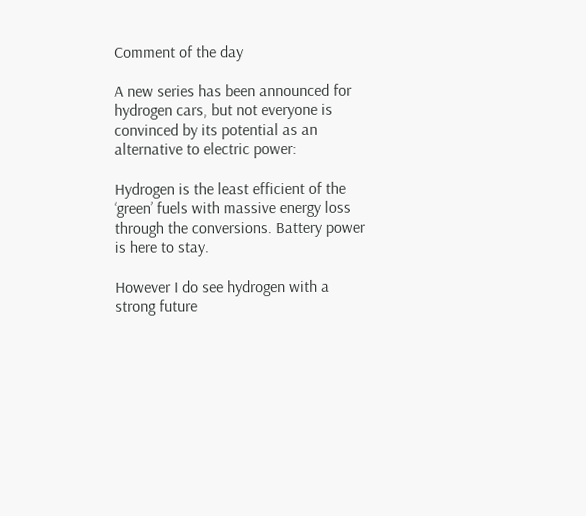Comment of the day

A new series has been announced for hydrogen cars, but not everyone is convinced by its potential as an alternative to electric power:

Hydrogen is the least efficient of the ‘green’ fuels with massive energy loss through the conversions. Battery power is here to stay.

However I do see hydrogen with a strong future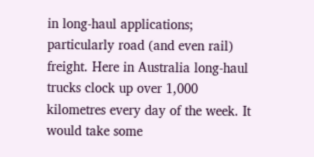in long-haul applications; particularly road (and even rail) freight. Here in Australia long-haul trucks clock up over 1,000 kilometres every day of the week. It would take some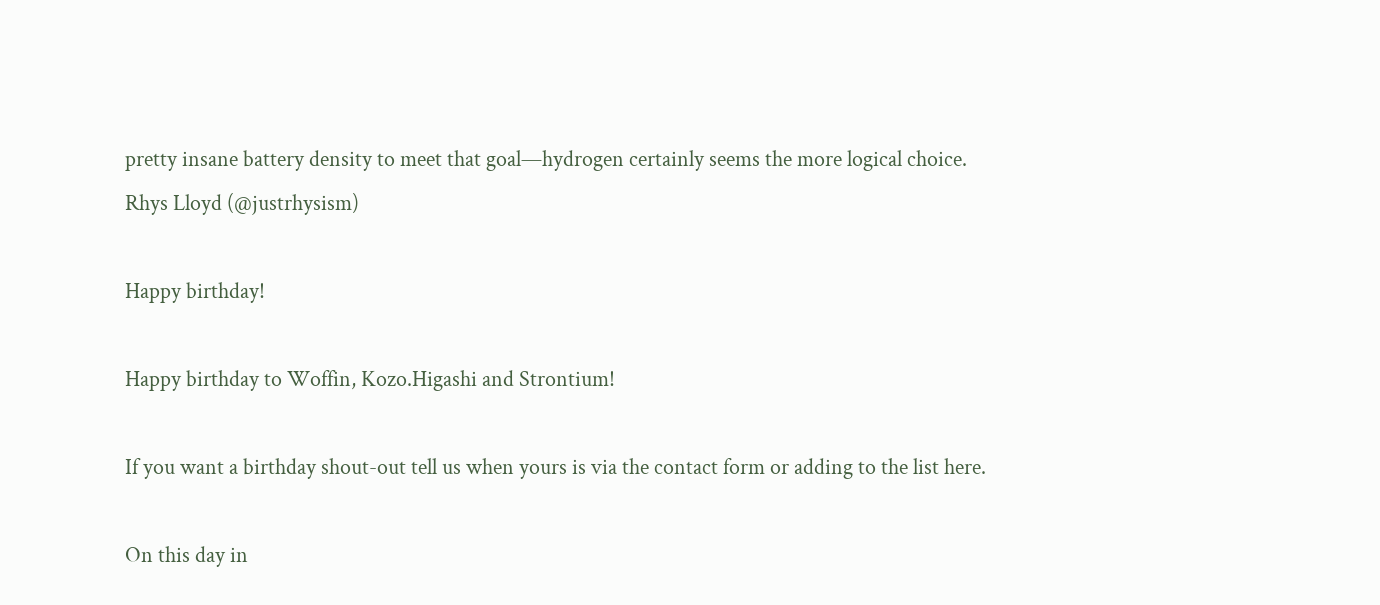pretty insane battery density to meet that goal—hydrogen certainly seems the more logical choice.
Rhys Lloyd (@justrhysism)

Happy birthday!

Happy birthday to Woffin, Kozo.Higashi and Strontium!

If you want a birthday shout-out tell us when yours is via the contact form or adding to the list here.

On this day in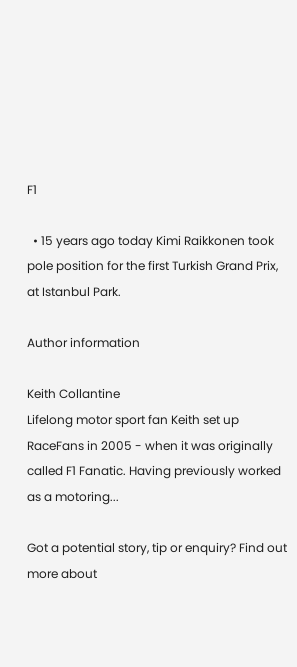F1

  • 15 years ago today Kimi Raikkonen took pole position for the first Turkish Grand Prix, at Istanbul Park.

Author information

Keith Collantine
Lifelong motor sport fan Keith set up RaceFans in 2005 - when it was originally called F1 Fanatic. Having previously worked as a motoring...

Got a potential story, tip or enquiry? Find out more about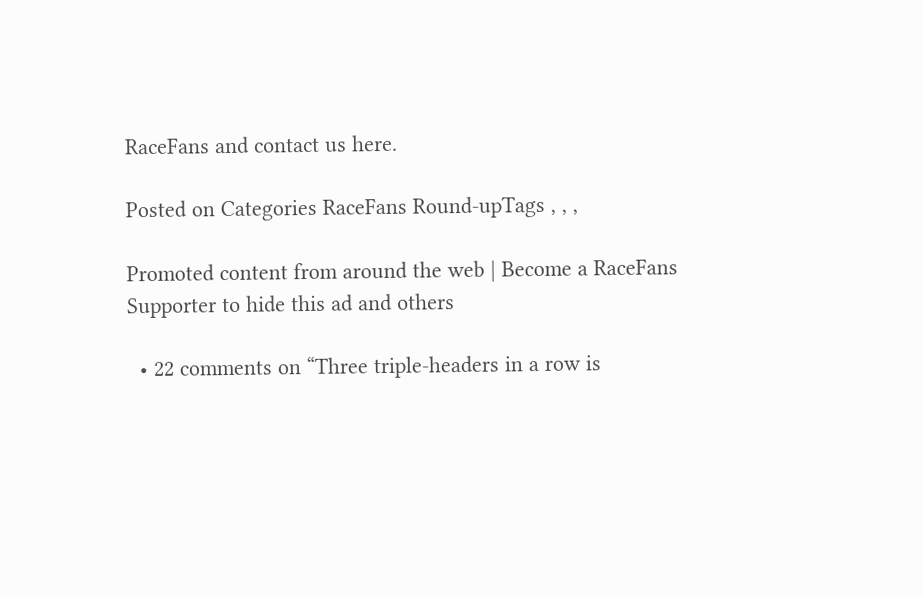RaceFans and contact us here.

Posted on Categories RaceFans Round-upTags , , ,

Promoted content from around the web | Become a RaceFans Supporter to hide this ad and others

  • 22 comments on “Three triple-headers in a row is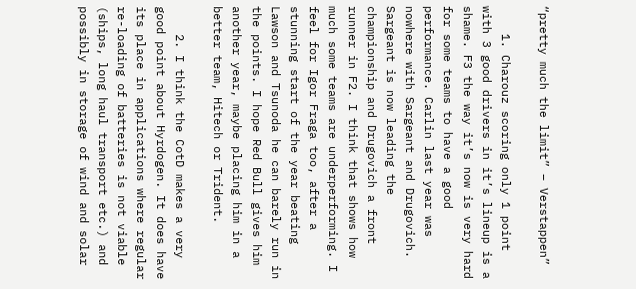“pretty much the limit” – Verstappen”

    1. Charouz scoring only 1 point with 3 good drivers in it’s lineup is a shame. F3 the way it’s now is very hard for some teams to have a good performance. Carlin last year was nowhere with Sargeant and Drugovich. Sargeant is now leading the championship and Drugovich a front runner in F2. I think that shows how much some teams are underperforming. I feel for Igor Fraga too, after a stunning start of the year beating Lawson and Tsunoda he can barely run in the points. I hope Red Bull gives him another year, maybe placing him in a better team, Hitech or Trident.

    2. I think the CotD makes a very good point about Hyrdogen. It does have its place in applications where regular re-loading of batteries is not viable (ships, long haul transport etc.) and possibly in storage of wind and solar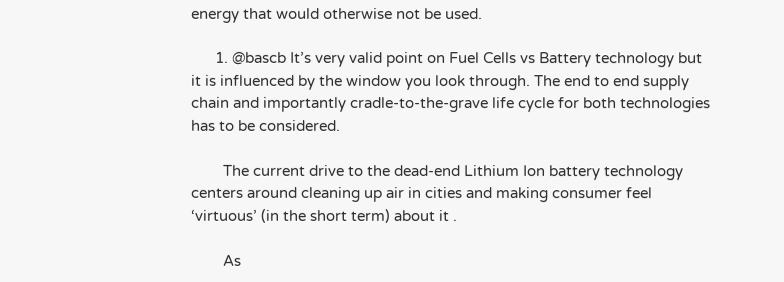energy that would otherwise not be used.

      1. @bascb It’s very valid point on Fuel Cells vs Battery technology but it is influenced by the window you look through. The end to end supply chain and importantly cradle-to-the-grave life cycle for both technologies has to be considered.

        The current drive to the dead-end Lithium Ion battery technology centers around cleaning up air in cities and making consumer feel ‘virtuous’ (in the short term) about it .

        As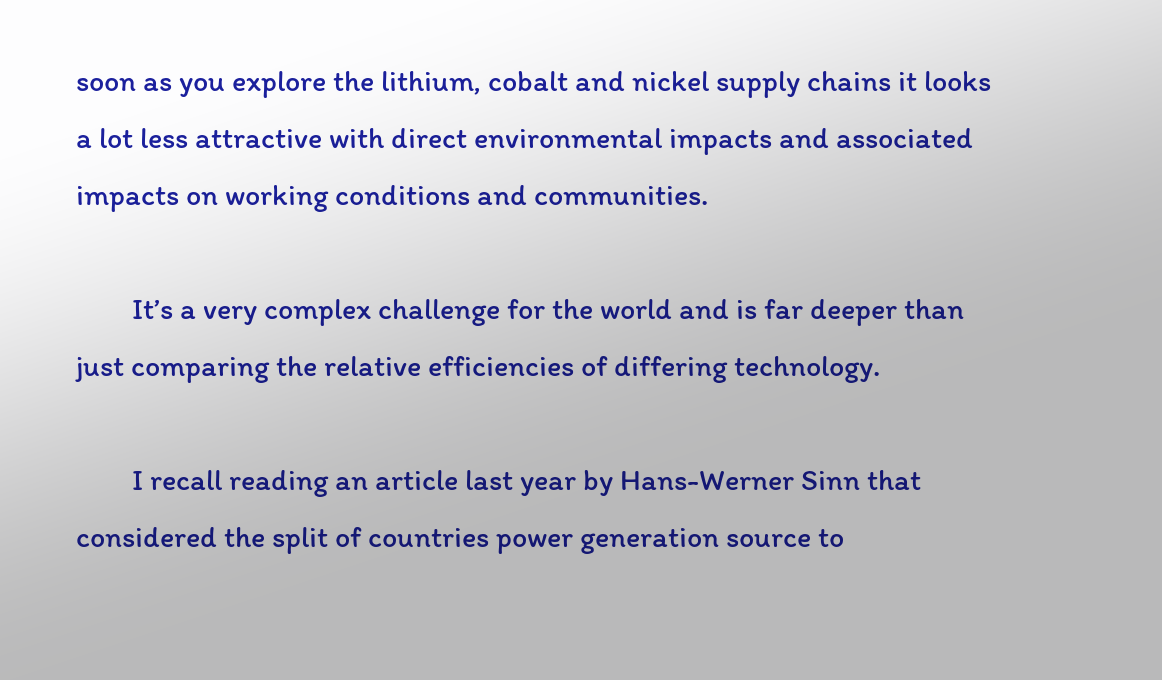soon as you explore the lithium, cobalt and nickel supply chains it looks a lot less attractive with direct environmental impacts and associated impacts on working conditions and communities.

        It’s a very complex challenge for the world and is far deeper than just comparing the relative efficiencies of differing technology.

        I recall reading an article last year by Hans-Werner Sinn that considered the split of countries power generation source to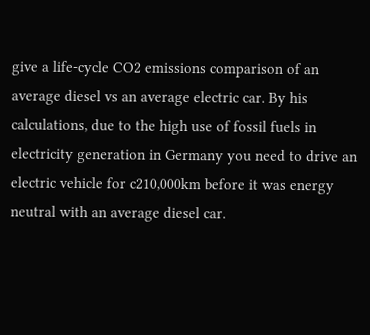give a life-cycle CO2 emissions comparison of an average diesel vs an average electric car. By his calculations, due to the high use of fossil fuels in electricity generation in Germany you need to drive an electric vehicle for c210,000km before it was energy neutral with an average diesel car.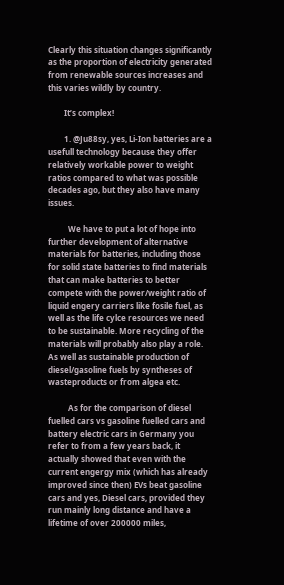Clearly this situation changes significantly as the proportion of electricity generated from renewable sources increases and this varies wildly by country.

        It’s complex!

        1. @Ju88sy, yes, Li-Ion batteries are a usefull technology because they offer relatively workable power to weight ratios compared to what was possible decades ago, but they also have many issues.

          We have to put a lot of hope into further development of alternative materials for batteries, including those for solid state batteries to find materials that can make batteries to better compete with the power/weight ratio of liquid engery carriers like fosile fuel, as well as the life cylce resources we need to be sustainable. More recycling of the materials will probably also play a role. As well as sustainable production of diesel/gasoline fuels by syntheses of wasteproducts or from algea etc.

          As for the comparison of diesel fuelled cars vs gasoline fuelled cars and battery electric cars in Germany you refer to from a few years back, it actually showed that even with the current engergy mix (which has already improved since then) EVs beat gasoline cars and yes, Diesel cars, provided they run mainly long distance and have a lifetime of over 200000 miles,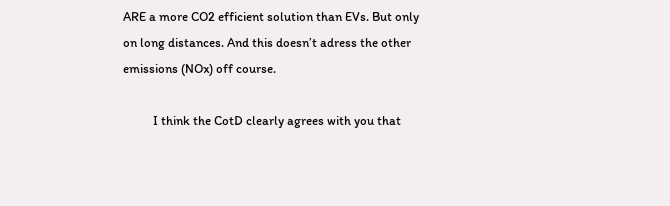ARE a more CO2 efficient solution than EVs. But only on long distances. And this doesn’t adress the other emissions (NOx) off course.

          I think the CotD clearly agrees with you that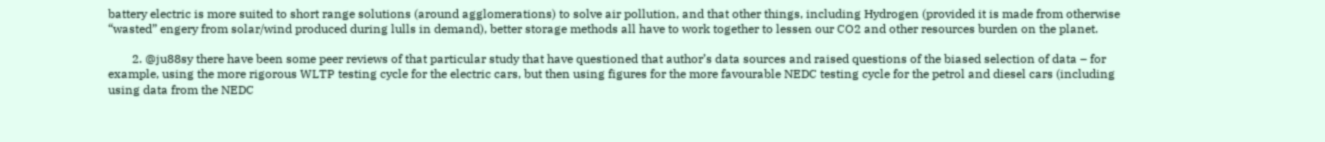battery electric is more suited to short range solutions (around agglomerations) to solve air pollution, and that other things, including Hydrogen (provided it is made from otherwise “wasted” engery from solar/wind produced during lulls in demand), better storage methods all have to work together to lessen our CO2 and other resources burden on the planet.

        2. @ju88sy there have been some peer reviews of that particular study that have questioned that author’s data sources and raised questions of the biased selection of data – for example, using the more rigorous WLTP testing cycle for the electric cars, but then using figures for the more favourable NEDC testing cycle for the petrol and diesel cars (including using data from the NEDC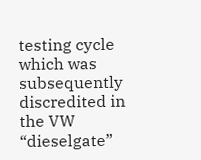testing cycle which was subsequently discredited in the VW “dieselgate”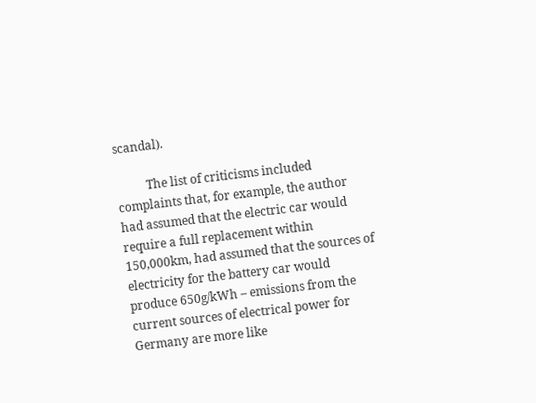scandal).

          The list of criticisms included complaints that, for example, the author had assumed that the electric car would require a full replacement within 150,000km, had assumed that the sources of electricity for the battery car would produce 650g/kWh – emissions from the current sources of electrical power for Germany are more like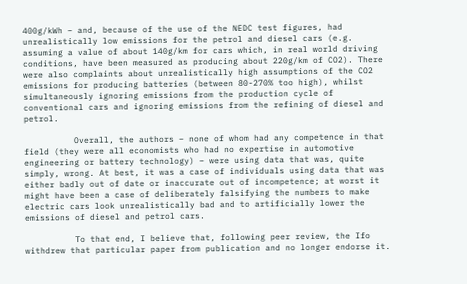400g/kWh – and, because of the use of the NEDC test figures, had unrealistically low emissions for the petrol and diesel cars (e.g. assuming a value of about 140g/km for cars which, in real world driving conditions, have been measured as producing about 220g/km of CO2). There were also complaints about unrealistically high assumptions of the CO2 emissions for producing batteries (between 80-270% too high), whilst simultaneously ignoring emissions from the production cycle of conventional cars and ignoring emissions from the refining of diesel and petrol.

          Overall, the authors – none of whom had any competence in that field (they were all economists who had no expertise in automotive engineering or battery technology) – were using data that was, quite simply, wrong. At best, it was a case of individuals using data that was either badly out of date or inaccurate out of incompetence; at worst it might have been a case of deliberately falsifying the numbers to make electric cars look unrealistically bad and to artificially lower the emissions of diesel and petrol cars.

          To that end, I believe that, following peer review, the Ifo withdrew that particular paper from publication and no longer endorse it.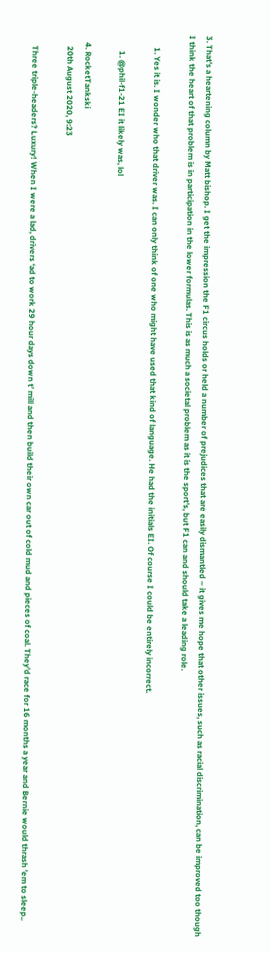3. That’s a heartening column by Matt bishop. I get the impression the F1 circus holds or held a number of prejudices that are easily dismantled – it gives me hope that other issues, such as racial discrimination, can be improved too though I think the heart of that problem is in participation in the lower formulas. This is as much a societal problem as it is the sport’s, but F1 can and should take a leading role.

      1. Yes it is. I wonder who that driver was. I can only think of one who might have used that kind of language. He had the initials EI. Of course I could be entirely incorrect.

        1. @phil-f1-21 EI it likely was, lol

    4. RocketTankski
      20th August 2020, 9:23

      Three triple-headers? Luxury! When I were a lad, drivers ‘ad to work 29 hour days down t’ mill and then build their own car out of cold mud and pieces of coal. They’d race for 16 months a year and Bernie would thrash ’em to sleep..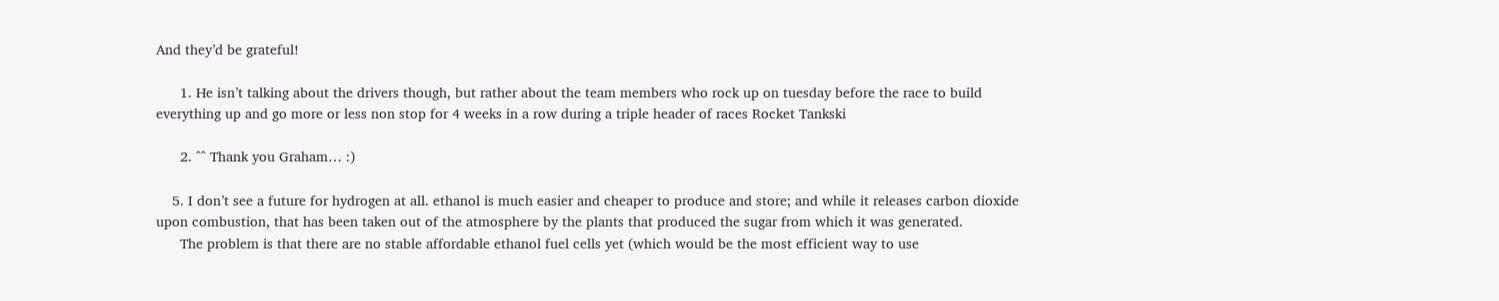And they’d be grateful!

      1. He isn’t talking about the drivers though, but rather about the team members who rock up on tuesday before the race to build everything up and go more or less non stop for 4 weeks in a row during a triple header of races Rocket Tankski

      2. ^^ Thank you Graham… :)

    5. I don’t see a future for hydrogen at all. ethanol is much easier and cheaper to produce and store; and while it releases carbon dioxide upon combustion, that has been taken out of the atmosphere by the plants that produced the sugar from which it was generated.
      The problem is that there are no stable affordable ethanol fuel cells yet (which would be the most efficient way to use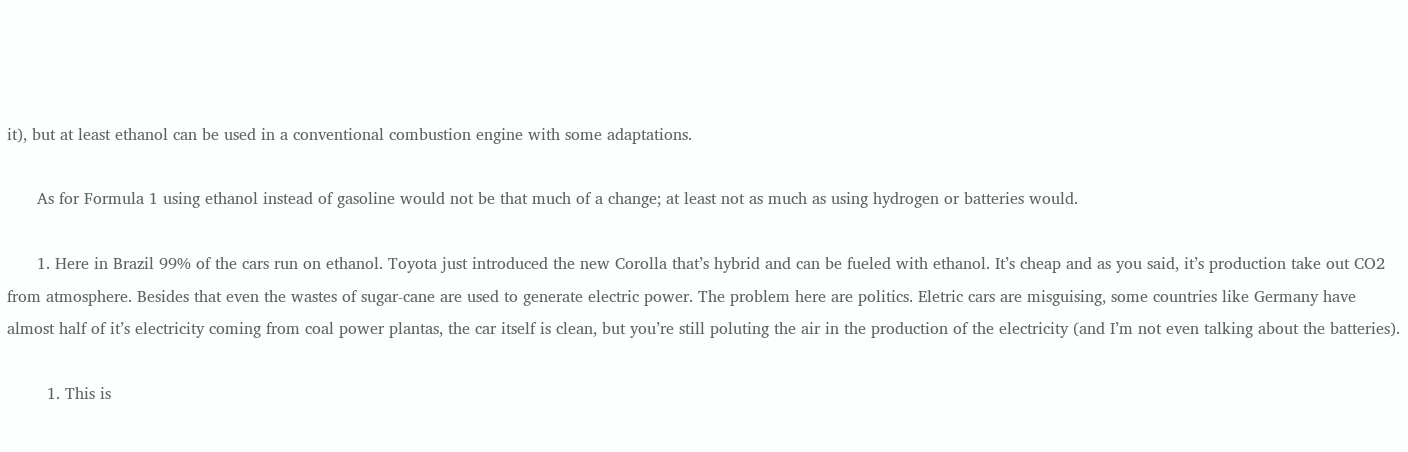it), but at least ethanol can be used in a conventional combustion engine with some adaptations.

      As for Formula 1 using ethanol instead of gasoline would not be that much of a change; at least not as much as using hydrogen or batteries would.

      1. Here in Brazil 99% of the cars run on ethanol. Toyota just introduced the new Corolla that’s hybrid and can be fueled with ethanol. It’s cheap and as you said, it’s production take out CO2 from atmosphere. Besides that even the wastes of sugar-cane are used to generate electric power. The problem here are politics. Eletric cars are misguising, some countries like Germany have almost half of it’s electricity coming from coal power plantas, the car itself is clean, but you’re still poluting the air in the production of the electricity (and I’m not even talking about the batteries).

        1. This is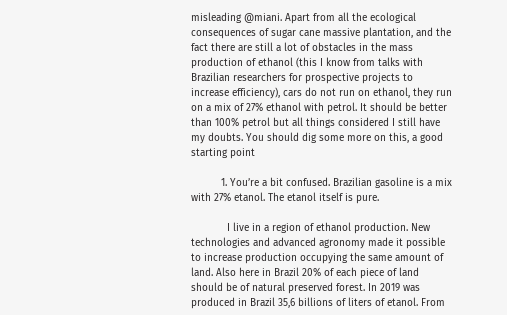misleading @miani. Apart from all the ecological consequences of sugar cane massive plantation, and the fact there are still a lot of obstacles in the mass production of ethanol (this I know from talks with Brazilian researchers for prospective projects to increase efficiency), cars do not run on ethanol, they run on a mix of 27% ethanol with petrol. It should be better than 100% petrol but all things considered I still have my doubts. You should dig some more on this, a good starting point

          1. You’re a bit confused. Brazilian gasoline is a mix with 27% etanol. The etanol itself is pure.

            I live in a region of ethanol production. New technologies and advanced agronomy made it possible to increase production occupying the same amount of land. Also here in Brazil 20% of each piece of land should be of natural preserved forest. In 2019 was produced in Brazil 35,6 billions of liters of etanol. From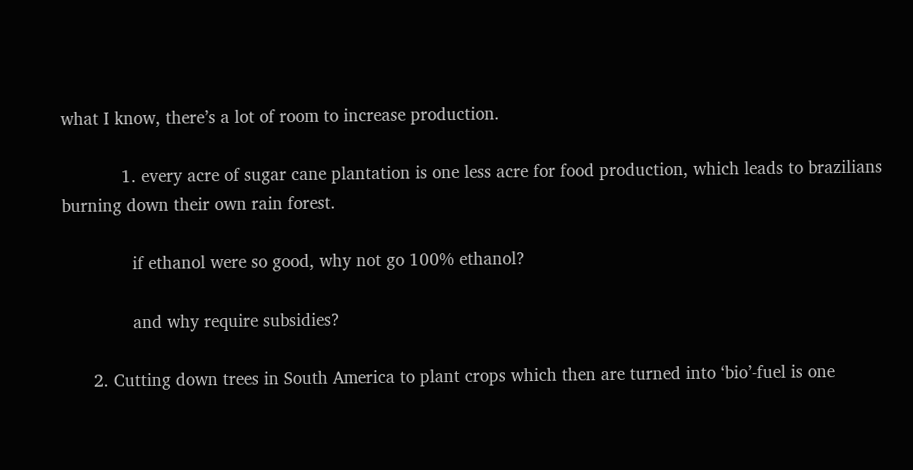what I know, there’s a lot of room to increase production.

            1. every acre of sugar cane plantation is one less acre for food production, which leads to brazilians burning down their own rain forest.

              if ethanol were so good, why not go 100% ethanol?

              and why require subsidies?

      2. Cutting down trees in South America to plant crops which then are turned into ‘bio’-fuel is one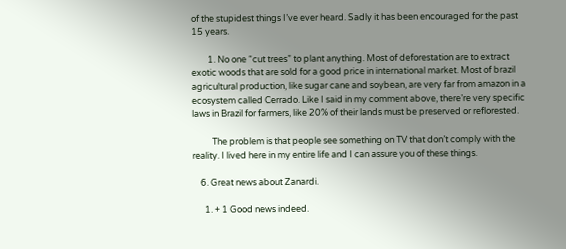of the stupidest things I’ve ever heard. Sadly it has been encouraged for the past 15 years.

        1. No one “cut trees” to plant anything. Most of deforestation are to extract exotic woods that are sold for a good price in international market. Most of brazil agricultural production, like sugar cane and soybean, are very far from amazon in a ecosystem called Cerrado. Like I said in my comment above, there’re very specific laws in Brazil for farmers, like 20% of their lands must be preserved or reflorested.

          The problem is that people see something on TV that don’t comply with the reality. I lived here in my entire life and I can assure you of these things.

    6. Great news about Zanardi.

      1. + 1 Good news indeed.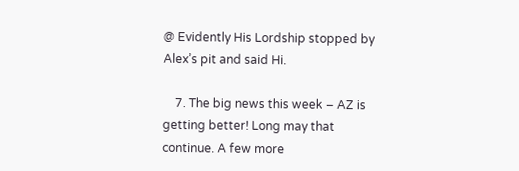@ Evidently His Lordship stopped by Alex’s pit and said Hi.

    7. The big news this week – AZ is getting better! Long may that continue. A few more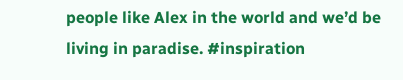people like Alex in the world and we’d be living in paradise. #inspiration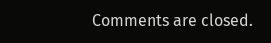Comments are closed.